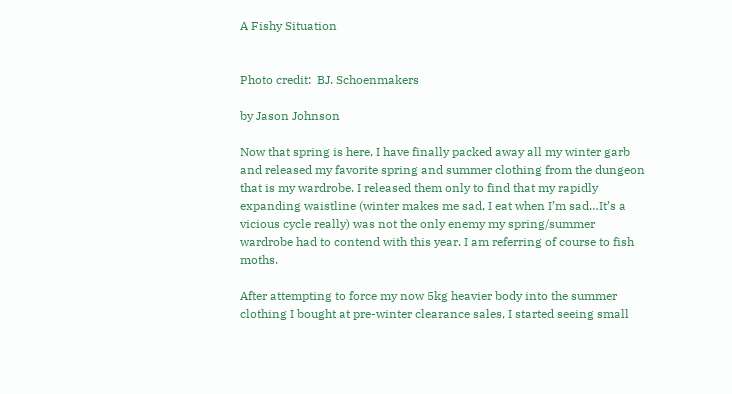A Fishy Situation


Photo credit:  BJ. Schoenmakers

by Jason Johnson

Now that spring is here, I have finally packed away all my winter garb and released my favorite spring and summer clothing from the dungeon that is my wardrobe. I released them only to find that my rapidly expanding waistline (winter makes me sad, I eat when I’m sad…It’s a vicious cycle really) was not the only enemy my spring/summer wardrobe had to contend with this year. I am referring of course to fish moths.

After attempting to force my now 5kg heavier body into the summer clothing I bought at pre-winter clearance sales, I started seeing small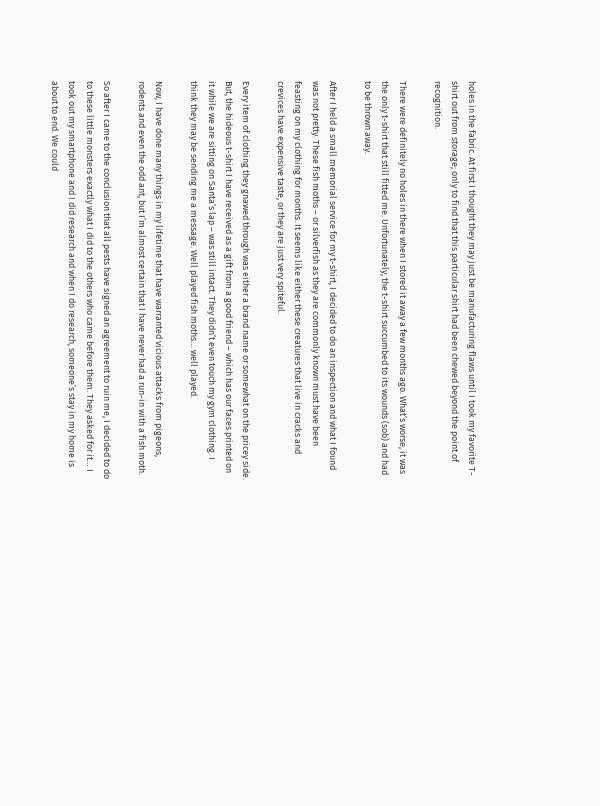holes in the fabric. At first I thought they may just be manufacturing flaws until I took my favorite T-shirt out from storage; only to find that this particular shirt had been chewed beyond the point of recognition.

There were definitely no holes in there when I stored it away a few months ago. What’s worse, it was the only t-shirt that still fitted me. Unfortunately, the t-shirt succumbed to its wounds (sob) and had to be thrown away.

After I held a small memorial service for my t-shirt, I decided to do an inspection and what I found was not pretty. These fish moths – or silverfish as they are commonly known must have been feasting on my clothing for months. It seems like either these creatures that live in cracks and crevices have expensive taste, or they are just very spiteful.

Every item of clothing they gnawed through was either a brand name or somewhat on the pricey side. But, the hideous t-shirt I have received as a gift from a good friend – which has our faces printed on it while we are sitting on Santa’s lap – was still intact. They didn’t even touch my gym clothing. I think they may be sending me a message. Well played fish moths… well played.

Now, I have done many things in my lifetime that have warranted vicious attacks from pigeons, rodents and even the odd ant, but I’m almost certain that I have never had a run-in with a fish moth.

So after I came to the conclusion that all pests have signed an agreement to ruin me, I decided to do to these little monsters exactly what I did to the others who came before them. They asked for it… I took out my smartphone and I did research and when I do research, someone’s stay in my home is about to end. We could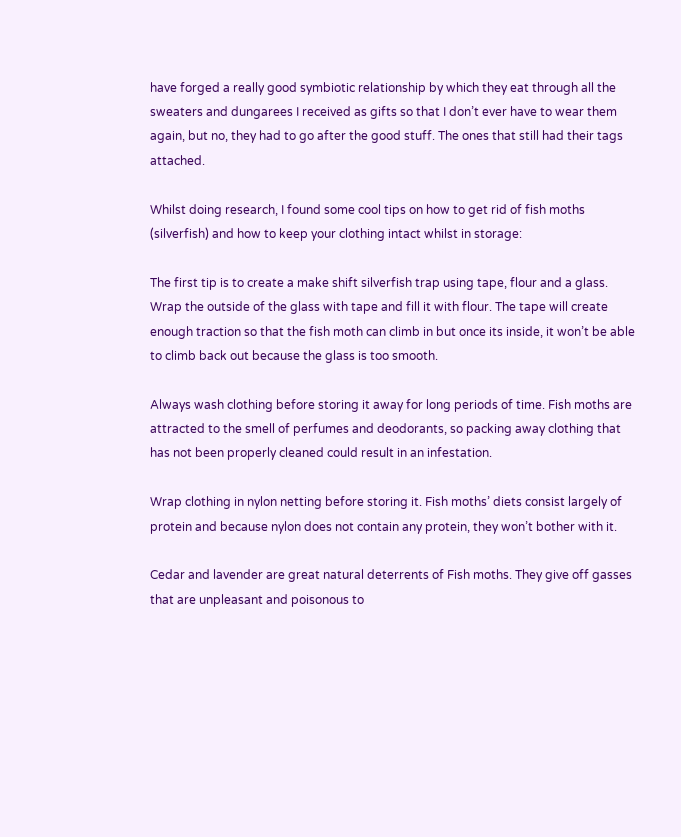have forged a really good symbiotic relationship by which they eat through all the sweaters and dungarees I received as gifts so that I don’t ever have to wear them again, but no, they had to go after the good stuff. The ones that still had their tags attached.

Whilst doing research, I found some cool tips on how to get rid of fish moths (silverfish) and how to keep your clothing intact whilst in storage:

The first tip is to create a make shift silverfish trap using tape, flour and a glass. Wrap the outside of the glass with tape and fill it with flour. The tape will create enough traction so that the fish moth can climb in but once its inside, it won’t be able to climb back out because the glass is too smooth.

Always wash clothing before storing it away for long periods of time. Fish moths are attracted to the smell of perfumes and deodorants, so packing away clothing that has not been properly cleaned could result in an infestation.

Wrap clothing in nylon netting before storing it. Fish moths’ diets consist largely of protein and because nylon does not contain any protein, they won’t bother with it.

Cedar and lavender are great natural deterrents of Fish moths. They give off gasses that are unpleasant and poisonous to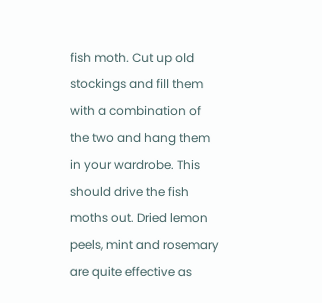fish moth. Cut up old stockings and fill them with a combination of the two and hang them in your wardrobe. This should drive the fish moths out. Dried lemon peels, mint and rosemary are quite effective as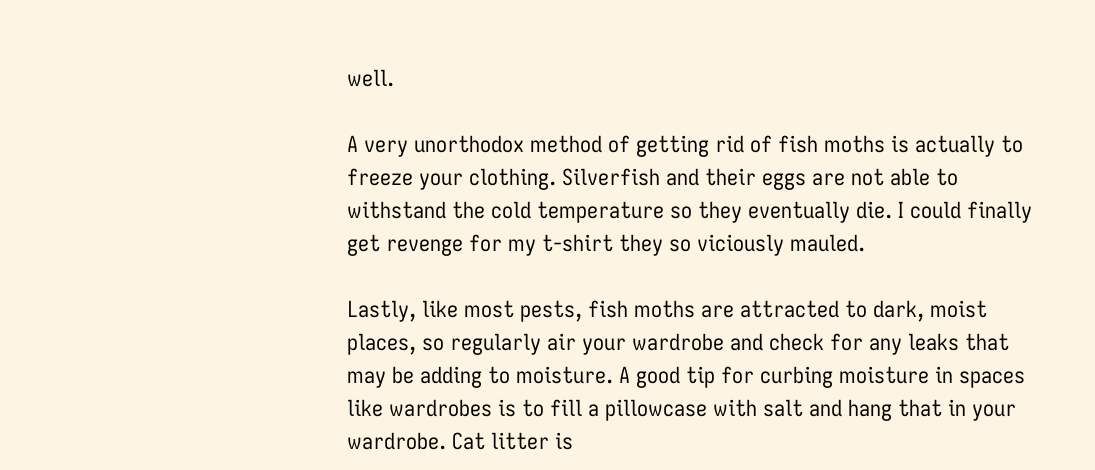well.

A very unorthodox method of getting rid of fish moths is actually to freeze your clothing. Silverfish and their eggs are not able to withstand the cold temperature so they eventually die. I could finally get revenge for my t-shirt they so viciously mauled.

Lastly, like most pests, fish moths are attracted to dark, moist places, so regularly air your wardrobe and check for any leaks that may be adding to moisture. A good tip for curbing moisture in spaces like wardrobes is to fill a pillowcase with salt and hang that in your wardrobe. Cat litter is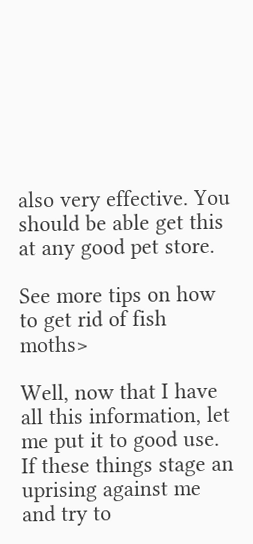also very effective. You should be able get this at any good pet store.

See more tips on how to get rid of fish moths>

Well, now that I have all this information, let me put it to good use. If these things stage an uprising against me and try to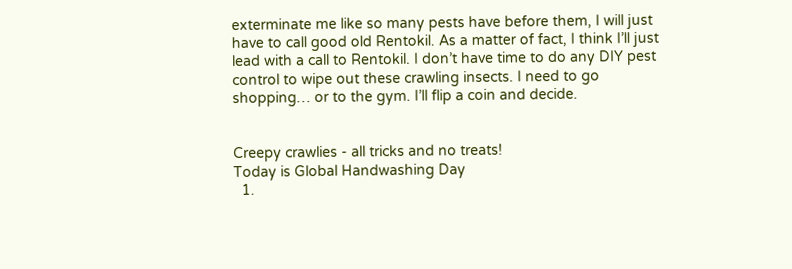exterminate me like so many pests have before them, I will just have to call good old Rentokil. As a matter of fact, I think I’ll just lead with a call to Rentokil. I don’t have time to do any DIY pest control to wipe out these crawling insects. I need to go shopping… or to the gym. I’ll flip a coin and decide.


Creepy crawlies - all tricks and no treats!
Today is Global Handwashing Day
  1.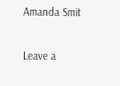Amanda Smit

Leave a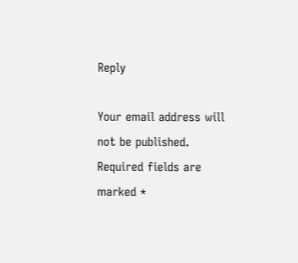Reply

Your email address will not be published. Required fields are marked *